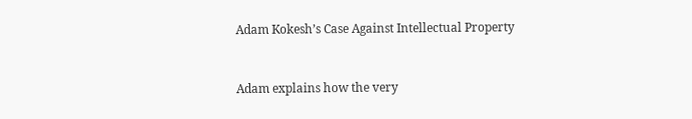Adam Kokesh’s Case Against Intellectual Property


Adam explains how the very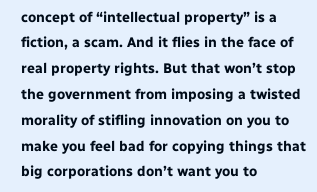concept of “intellectual property” is a fiction, a scam. And it flies in the face of real property rights. But that won’t stop the government from imposing a twisted morality of stifling innovation on you to make you feel bad for copying things that big corporations don’t want you to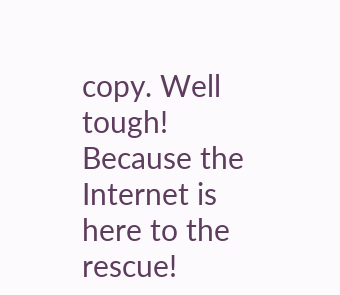copy. Well tough! Because the Internet is here to the rescue!